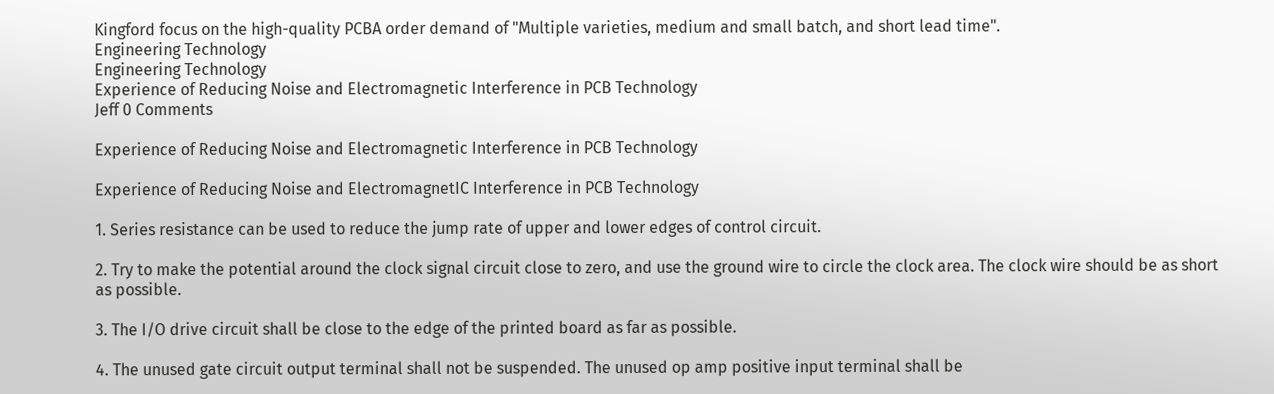Kingford focus on the high-quality PCBA order demand of "Multiple varieties, medium and small batch, and short lead time".
Engineering Technology
Engineering Technology
Experience of Reducing Noise and Electromagnetic Interference in PCB Technology
Jeff 0 Comments

Experience of Reducing Noise and Electromagnetic Interference in PCB Technology

Experience of Reducing Noise and ElectromagnetIC Interference in PCB Technology

1. Series resistance can be used to reduce the jump rate of upper and lower edges of control circuit.

2. Try to make the potential around the clock signal circuit close to zero, and use the ground wire to circle the clock area. The clock wire should be as short as possible.

3. The I/O drive circuit shall be close to the edge of the printed board as far as possible.

4. The unused gate circuit output terminal shall not be suspended. The unused op amp positive input terminal shall be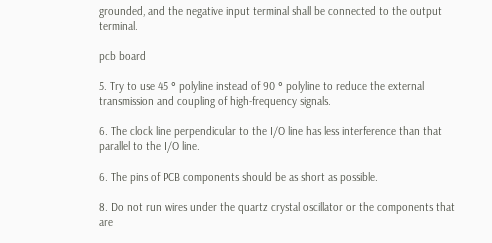grounded, and the negative input terminal shall be connected to the output terminal.

pcb board

5. Try to use 45 ° polyline instead of 90 ° polyline to reduce the external transmission and coupling of high-frequency signals.

6. The clock line perpendicular to the I/O line has less interference than that parallel to the I/O line.

6. The pins of PCB components should be as short as possible.

8. Do not run wires under the quartz crystal oscillator or the components that are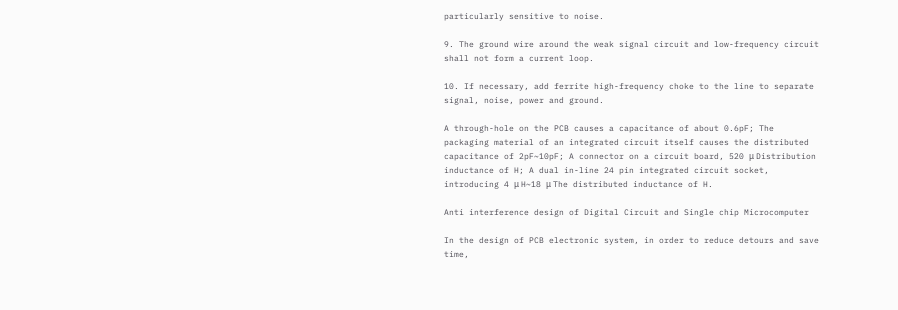particularly sensitive to noise.

9. The ground wire around the weak signal circuit and low-frequency circuit shall not form a current loop.

10. If necessary, add ferrite high-frequency choke to the line to separate signal, noise, power and ground.

A through-hole on the PCB causes a capacitance of about 0.6pF; The packaging material of an integrated circuit itself causes the distributed capacitance of 2pF~10pF; A connector on a circuit board, 520 μ Distribution inductance of H; A dual in-line 24 pin integrated circuit socket, introducing 4 μ H~18 μ The distributed inductance of H.

Anti interference design of Digital Circuit and Single chip Microcomputer

In the design of PCB electronic system, in order to reduce detours and save time,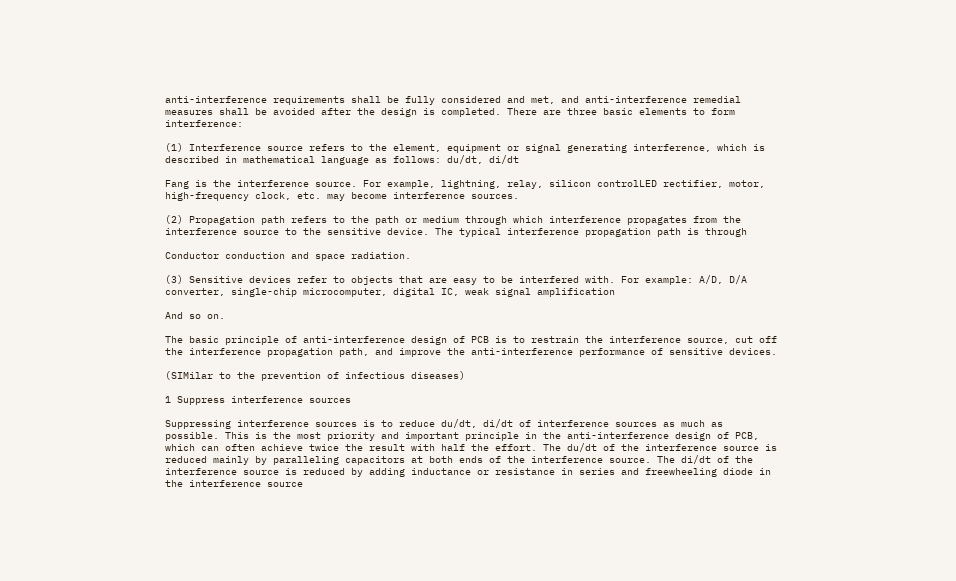anti-interference requirements shall be fully considered and met, and anti-interference remedial measures shall be avoided after the design is completed. There are three basic elements to form interference:

(1) Interference source refers to the element, equipment or signal generating interference, which is described in mathematical language as follows: du/dt, di/dt

Fang is the interference source. For example, lightning, relay, silicon controlLED rectifier, motor, high-frequency clock, etc. may become interference sources.

(2) Propagation path refers to the path or medium through which interference propagates from the interference source to the sensitive device. The typical interference propagation path is through

Conductor conduction and space radiation.

(3) Sensitive devices refer to objects that are easy to be interfered with. For example: A/D, D/A converter, single-chip microcomputer, digital IC, weak signal amplification

And so on.

The basic principle of anti-interference design of PCB is to restrain the interference source, cut off the interference propagation path, and improve the anti-interference performance of sensitive devices.

(SIMilar to the prevention of infectious diseases)

1 Suppress interference sources

Suppressing interference sources is to reduce du/dt, di/dt of interference sources as much as possible. This is the most priority and important principle in the anti-interference design of PCB, which can often achieve twice the result with half the effort. The du/dt of the interference source is reduced mainly by paralleling capacitors at both ends of the interference source. The di/dt of the interference source is reduced by adding inductance or resistance in series and freewheeling diode in the interference source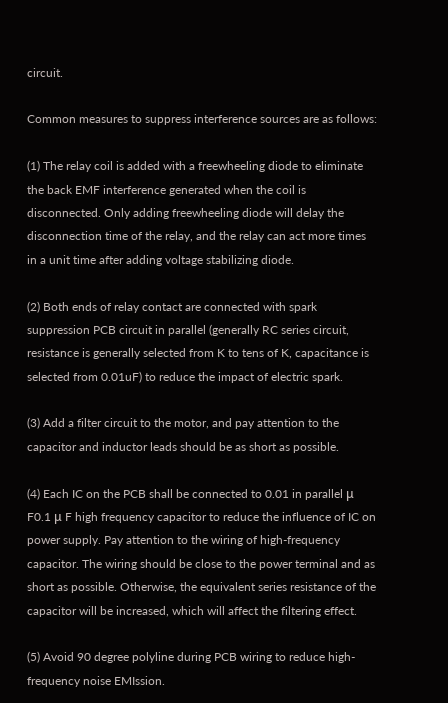circuit.

Common measures to suppress interference sources are as follows:

(1) The relay coil is added with a freewheeling diode to eliminate the back EMF interference generated when the coil is disconnected. Only adding freewheeling diode will delay the disconnection time of the relay, and the relay can act more times in a unit time after adding voltage stabilizing diode.

(2) Both ends of relay contact are connected with spark suppression PCB circuit in parallel (generally RC series circuit, resistance is generally selected from K to tens of K, capacitance is selected from 0.01uF) to reduce the impact of electric spark.

(3) Add a filter circuit to the motor, and pay attention to the capacitor and inductor leads should be as short as possible.

(4) Each IC on the PCB shall be connected to 0.01 in parallel μ F0.1 μ F high frequency capacitor to reduce the influence of IC on power supply. Pay attention to the wiring of high-frequency capacitor. The wiring should be close to the power terminal and as short as possible. Otherwise, the equivalent series resistance of the capacitor will be increased, which will affect the filtering effect.

(5) Avoid 90 degree polyline during PCB wiring to reduce high-frequency noise EMIssion.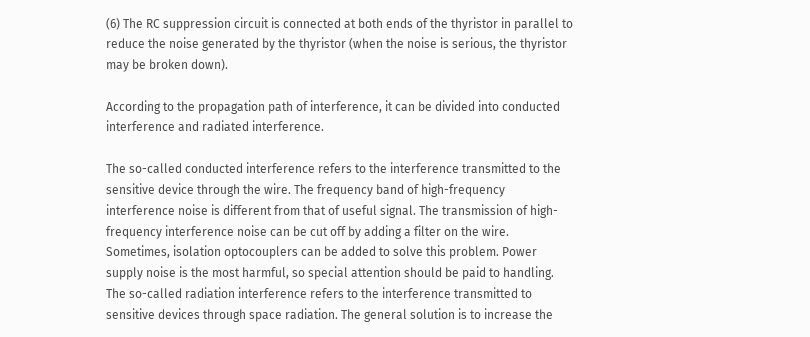(6) The RC suppression circuit is connected at both ends of the thyristor in parallel to reduce the noise generated by the thyristor (when the noise is serious, the thyristor may be broken down).

According to the propagation path of interference, it can be divided into conducted interference and radiated interference.

The so-called conducted interference refers to the interference transmitted to the sensitive device through the wire. The frequency band of high-frequency interference noise is different from that of useful signal. The transmission of high-frequency interference noise can be cut off by adding a filter on the wire. Sometimes, isolation optocouplers can be added to solve this problem. Power supply noise is the most harmful, so special attention should be paid to handling. The so-called radiation interference refers to the interference transmitted to sensitive devices through space radiation. The general solution is to increase the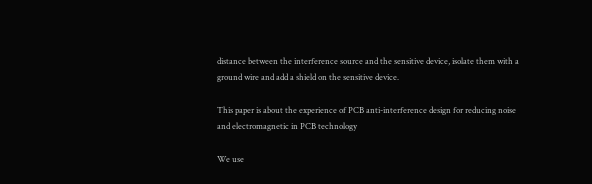distance between the interference source and the sensitive device, isolate them with a ground wire and add a shield on the sensitive device.

This paper is about the experience of PCB anti-interference design for reducing noise and electromagnetic in PCB technology

We use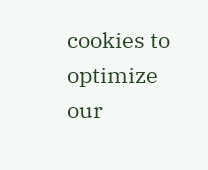cookies to optimize our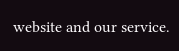website and our service.